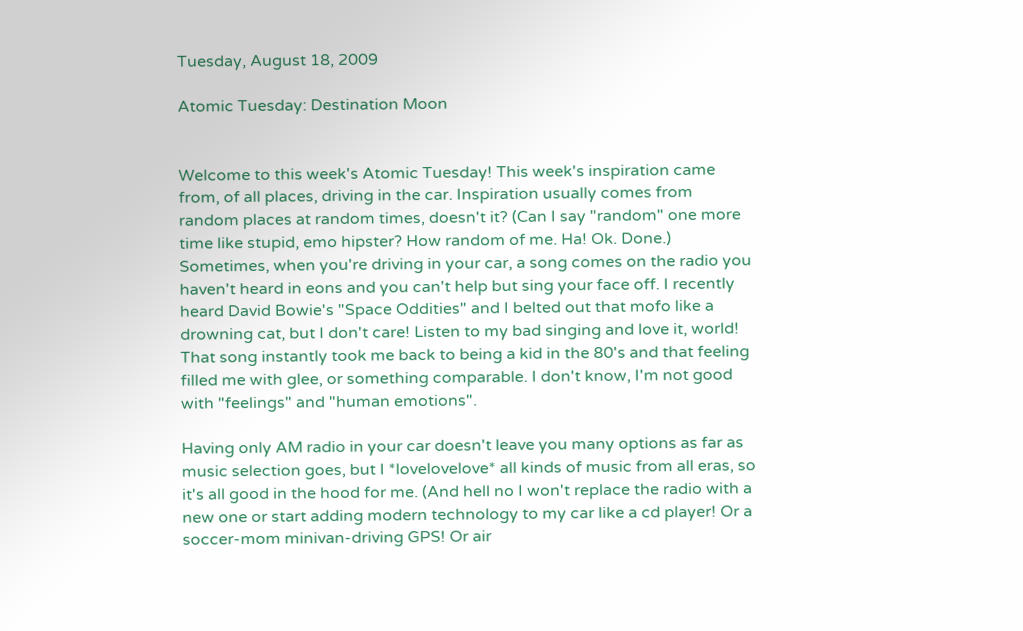Tuesday, August 18, 2009

Atomic Tuesday: Destination Moon


Welcome to this week's Atomic Tuesday! This week's inspiration came from, of all places, driving in the car. Inspiration usually comes from random places at random times, doesn't it? (Can I say "random" one more time like stupid, emo hipster? How random of me. Ha! Ok. Done.) Sometimes, when you're driving in your car, a song comes on the radio you haven't heard in eons and you can't help but sing your face off. I recently heard David Bowie's "Space Oddities" and I belted out that mofo like a drowning cat, but I don't care! Listen to my bad singing and love it, world! That song instantly took me back to being a kid in the 80's and that feeling filled me with glee, or something comparable. I don't know, I'm not good with "feelings" and "human emotions".

Having only AM radio in your car doesn't leave you many options as far as music selection goes, but I *lovelovelove* all kinds of music from all eras, so it's all good in the hood for me. (And hell no I won't replace the radio with a new one or start adding modern technology to my car like a cd player! Or a soccer-mom minivan-driving GPS! Or air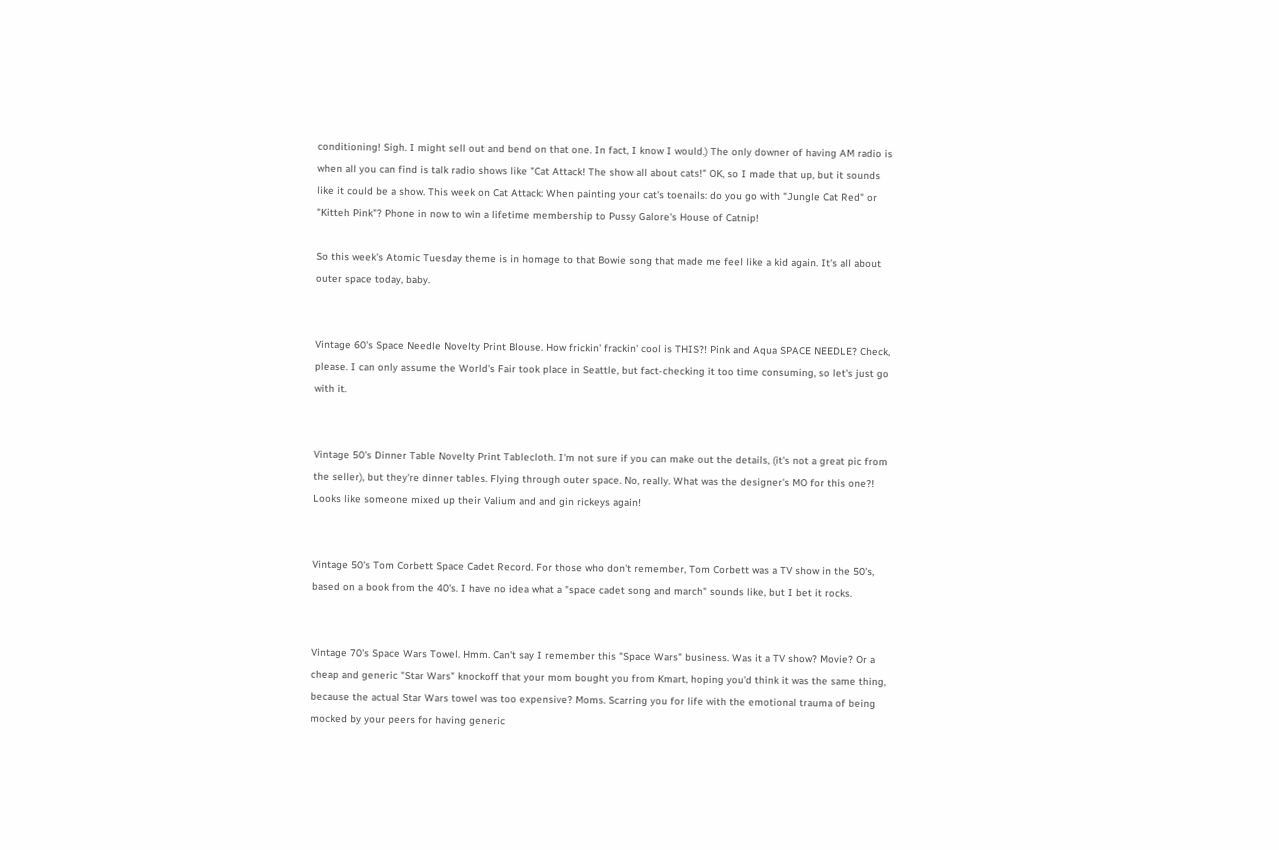conditioning! Sigh. I might sell out and bend on that one. In fact, I know I would.) The only downer of having AM radio is when all you can find is talk radio shows like "Cat Attack! The show all about cats!" OK, so I made that up, but it sounds like it could be a show. This week on Cat Attack: When painting your cat's toenails: do you go with "Jungle Cat Red" or "Kitteh Pink"? Phone in now to win a lifetime membership to Pussy Galore's House of Catnip!

So this week's Atomic Tuesday theme is in homage to that Bowie song that made me feel like a kid again. It's all about outer space today, baby.


Vintage 60's Space Needle Novelty Print Blouse. How frickin' frackin' cool is THIS?! Pink and Aqua SPACE NEEDLE? Check, please. I can only assume the World's Fair took place in Seattle, but fact-checking it too time consuming, so let's just go with it.


Vintage 50's Dinner Table Novelty Print Tablecloth. I'm not sure if you can make out the details, (it's not a great pic from the seller), but they're dinner tables. Flying through outer space. No, really. What was the designer's MO for this one?! Looks like someone mixed up their Valium and and gin rickeys again!


Vintage 50's Tom Corbett Space Cadet Record. For those who don't remember, Tom Corbett was a TV show in the 50's, based on a book from the 40's. I have no idea what a "space cadet song and march" sounds like, but I bet it rocks.


Vintage 70's Space Wars Towel. Hmm. Can't say I remember this "Space Wars" business. Was it a TV show? Movie? Or a cheap and generic "Star Wars" knockoff that your mom bought you from Kmart, hoping you'd think it was the same thing, because the actual Star Wars towel was too expensive? Moms. Scarring you for life with the emotional trauma of being mocked by your peers for having generic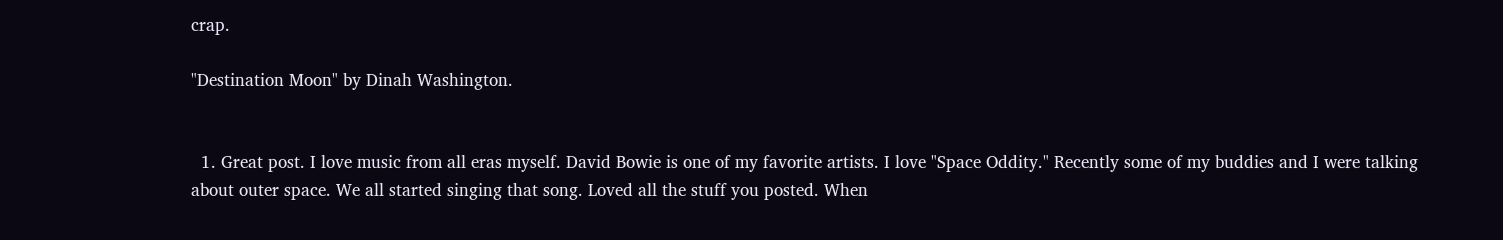crap.

"Destination Moon" by Dinah Washington.


  1. Great post. I love music from all eras myself. David Bowie is one of my favorite artists. I love "Space Oddity." Recently some of my buddies and I were talking about outer space. We all started singing that song. Loved all the stuff you posted. When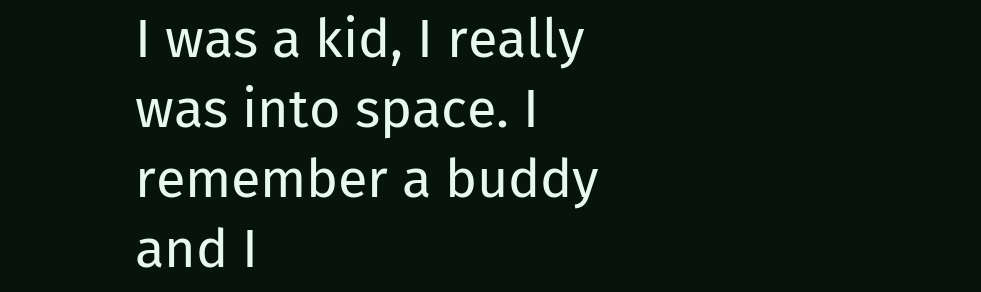I was a kid, I really was into space. I remember a buddy and I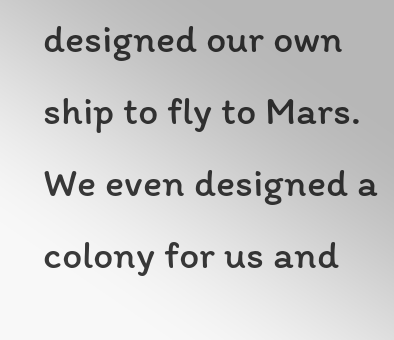designed our own ship to fly to Mars. We even designed a colony for us and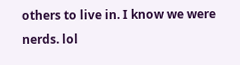others to live in. I know we were nerds. lol